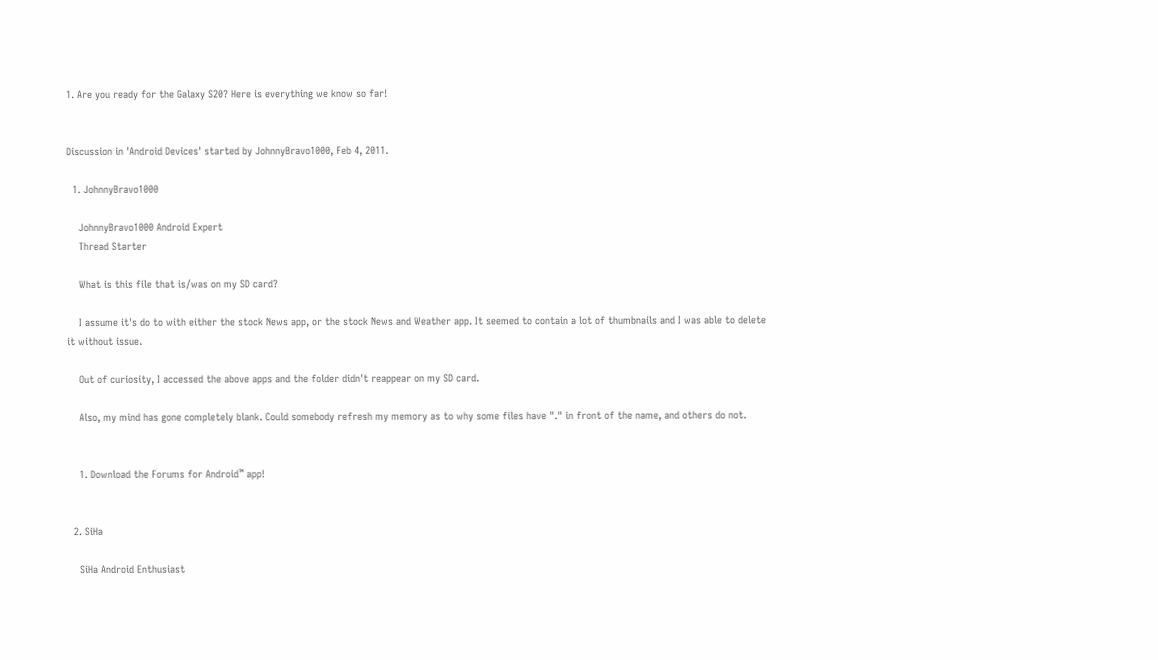1. Are you ready for the Galaxy S20? Here is everything we know so far!


Discussion in 'Android Devices' started by JohnnyBravo1000, Feb 4, 2011.

  1. JohnnyBravo1000

    JohnnyBravo1000 Android Expert
    Thread Starter

    What is this file that is/was on my SD card?

    I assume it's do to with either the stock News app, or the stock News and Weather app. It seemed to contain a lot of thumbnails and I was able to delete it without issue.

    Out of curiosity, I accessed the above apps and the folder didn't reappear on my SD card.

    Also, my mind has gone completely blank. Could somebody refresh my memory as to why some files have "." in front of the name, and others do not.


    1. Download the Forums for Android™ app!


  2. SiHa

    SiHa Android Enthusiast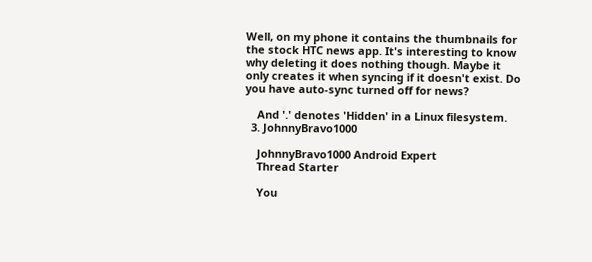Well, on my phone it contains the thumbnails for the stock HTC news app. It's interesting to know why deleting it does nothing though. Maybe it only creates it when syncing if it doesn't exist. Do you have auto-sync turned off for news?

    And '.' denotes 'Hidden' in a Linux filesystem.
  3. JohnnyBravo1000

    JohnnyBravo1000 Android Expert
    Thread Starter

    You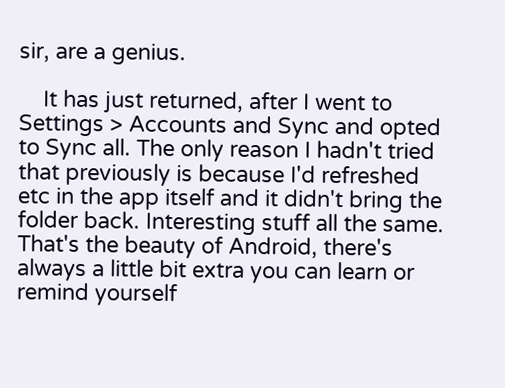sir, are a genius.

    It has just returned, after I went to Settings > Accounts and Sync and opted to Sync all. The only reason I hadn't tried that previously is because I'd refreshed etc in the app itself and it didn't bring the folder back. Interesting stuff all the same. That's the beauty of Android, there's always a little bit extra you can learn or remind yourself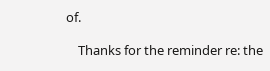of.

    Thanks for the reminder re: the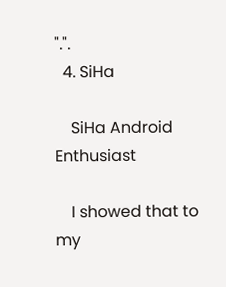".".
  4. SiHa

    SiHa Android Enthusiast

    I showed that to my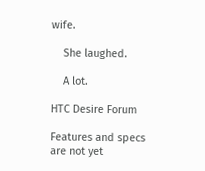wife.

    She laughed.

    A lot.

HTC Desire Forum

Features and specs are not yet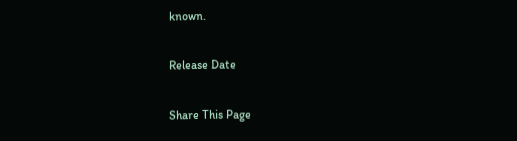known.

Release Date

Share This Page